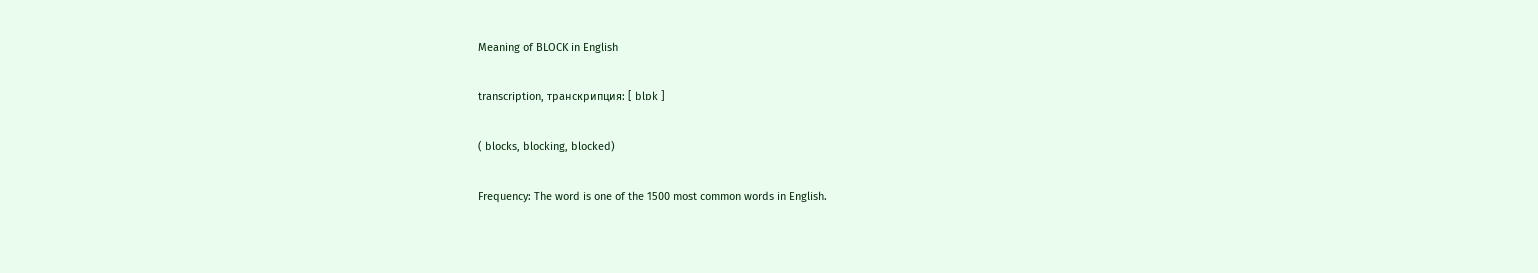Meaning of BLOCK in English

transcription, транскрипция: [ blɒk ]

( blocks, blocking, blocked)

Frequency: The word is one of the 1500 most common words in English.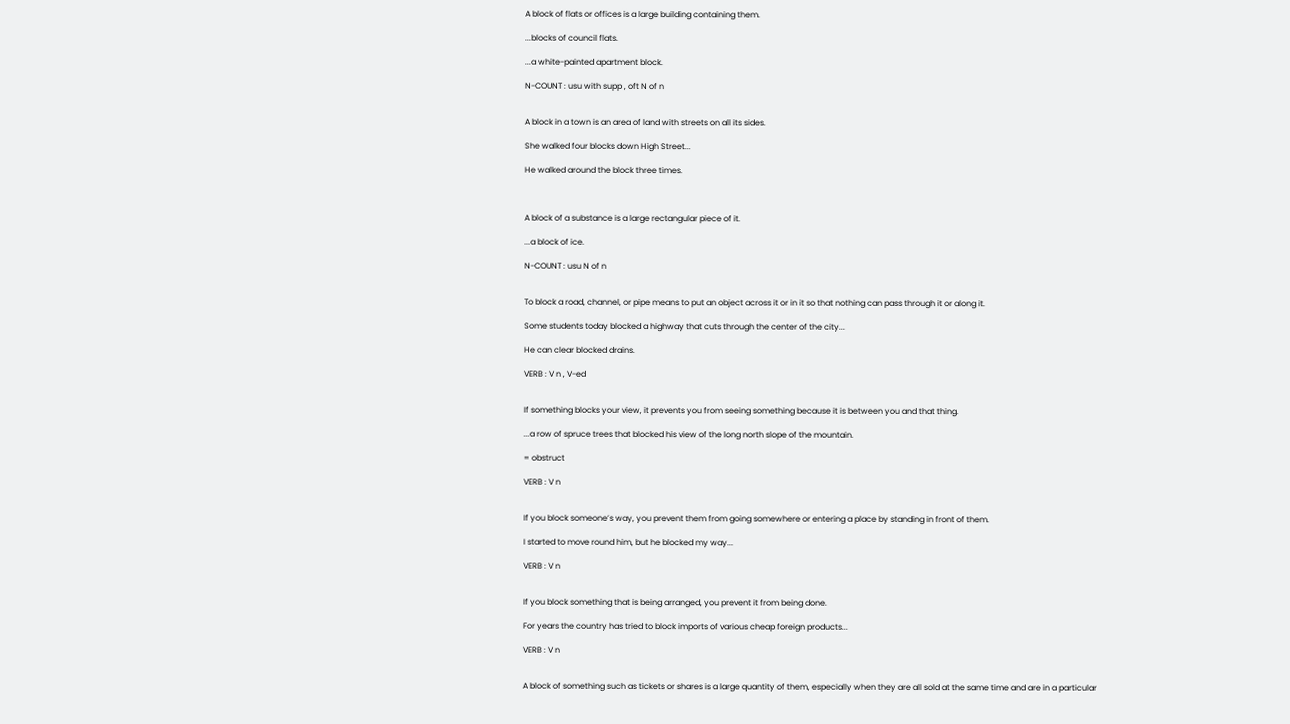A block of flats or offices is a large building containing them.

...blocks of council flats.

...a white-painted apartment block.

N-COUNT : usu with supp , oft N of n


A block in a town is an area of land with streets on all its sides.

She walked four blocks down High Street...

He walked around the block three times.



A block of a substance is a large rectangular piece of it.

...a block of ice.

N-COUNT : usu N of n


To block a road, channel, or pipe means to put an object across it or in it so that nothing can pass through it or along it.

Some students today blocked a highway that cuts through the center of the city...

He can clear blocked drains.

VERB : V n , V-ed


If something blocks your view, it prevents you from seeing something because it is between you and that thing.

...a row of spruce trees that blocked his view of the long north slope of the mountain.

= obstruct

VERB : V n


If you block someone’s way, you prevent them from going somewhere or entering a place by standing in front of them.

I started to move round him, but he blocked my way...

VERB : V n


If you block something that is being arranged, you prevent it from being done.

For years the country has tried to block imports of various cheap foreign products...

VERB : V n


A block of something such as tickets or shares is a large quantity of them, especially when they are all sold at the same time and are in a particular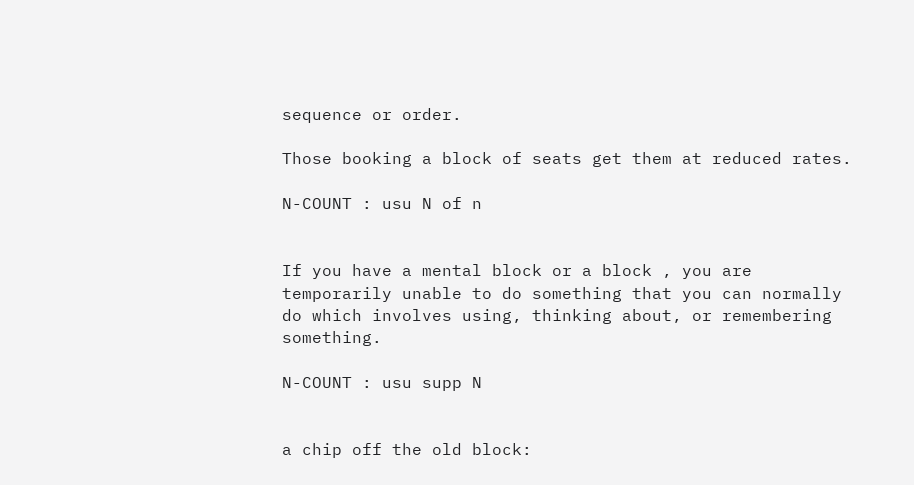sequence or order.

Those booking a block of seats get them at reduced rates.

N-COUNT : usu N of n


If you have a mental block or a block , you are temporarily unable to do something that you can normally do which involves using, thinking about, or remembering something.

N-COUNT : usu supp N


a chip off the old block: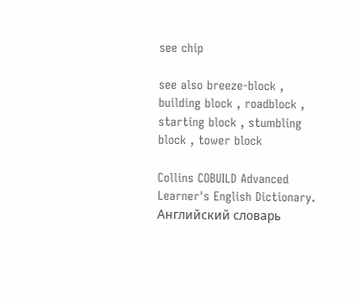see chip

see also breeze-block , building block , roadblock , starting block , stumbling block , tower block

Collins COBUILD Advanced Learner's English Dictionary.      Английский словарь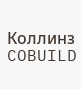Коллинз COBUILD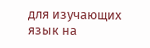для изучающих язык на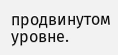продвинутом уровне.